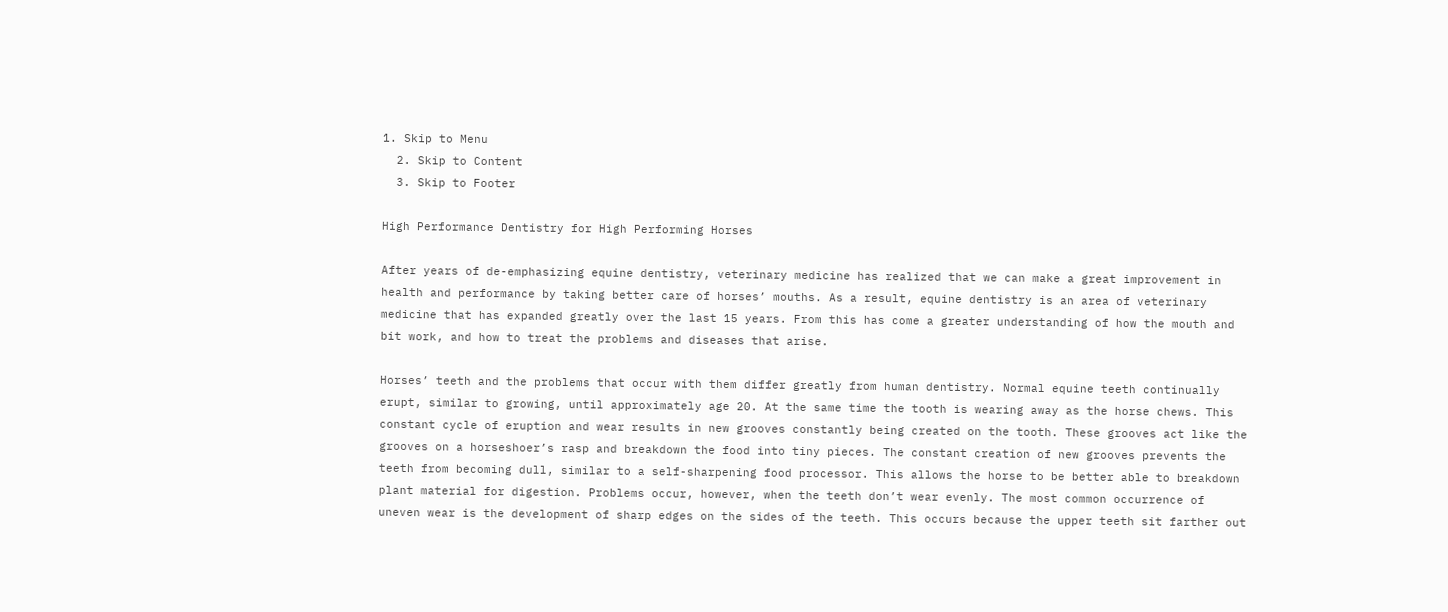1. Skip to Menu
  2. Skip to Content
  3. Skip to Footer

High Performance Dentistry for High Performing Horses

After years of de-emphasizing equine dentistry, veterinary medicine has realized that we can make a great improvement in health and performance by taking better care of horses’ mouths. As a result, equine dentistry is an area of veterinary medicine that has expanded greatly over the last 15 years. From this has come a greater understanding of how the mouth and bit work, and how to treat the problems and diseases that arise.

Horses’ teeth and the problems that occur with them differ greatly from human dentistry. Normal equine teeth continually erupt, similar to growing, until approximately age 20. At the same time the tooth is wearing away as the horse chews. This constant cycle of eruption and wear results in new grooves constantly being created on the tooth. These grooves act like the grooves on a horseshoer’s rasp and breakdown the food into tiny pieces. The constant creation of new grooves prevents the teeth from becoming dull, similar to a self-sharpening food processor. This allows the horse to be better able to breakdown plant material for digestion. Problems occur, however, when the teeth don’t wear evenly. The most common occurrence of uneven wear is the development of sharp edges on the sides of the teeth. This occurs because the upper teeth sit farther out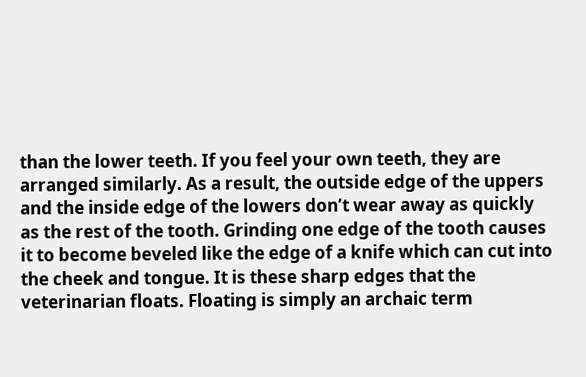than the lower teeth. If you feel your own teeth, they are arranged similarly. As a result, the outside edge of the uppers and the inside edge of the lowers don’t wear away as quickly as the rest of the tooth. Grinding one edge of the tooth causes it to become beveled like the edge of a knife which can cut into the cheek and tongue. It is these sharp edges that the veterinarian floats. Floating is simply an archaic term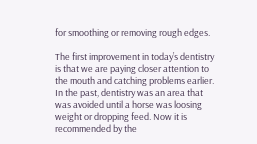for smoothing or removing rough edges.

The first improvement in today’s dentistry is that we are paying closer attention to the mouth and catching problems earlier. In the past, dentistry was an area that was avoided until a horse was loosing weight or dropping feed. Now it is recommended by the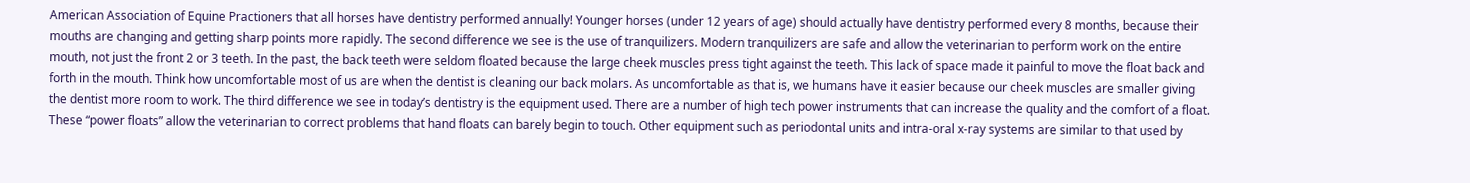American Association of Equine Practioners that all horses have dentistry performed annually! Younger horses (under 12 years of age) should actually have dentistry performed every 8 months, because their mouths are changing and getting sharp points more rapidly. The second difference we see is the use of tranquilizers. Modern tranquilizers are safe and allow the veterinarian to perform work on the entire mouth, not just the front 2 or 3 teeth. In the past, the back teeth were seldom floated because the large cheek muscles press tight against the teeth. This lack of space made it painful to move the float back and forth in the mouth. Think how uncomfortable most of us are when the dentist is cleaning our back molars. As uncomfortable as that is, we humans have it easier because our cheek muscles are smaller giving the dentist more room to work. The third difference we see in today’s dentistry is the equipment used. There are a number of high tech power instruments that can increase the quality and the comfort of a float. These “power floats” allow the veterinarian to correct problems that hand floats can barely begin to touch. Other equipment such as periodontal units and intra-oral x-ray systems are similar to that used by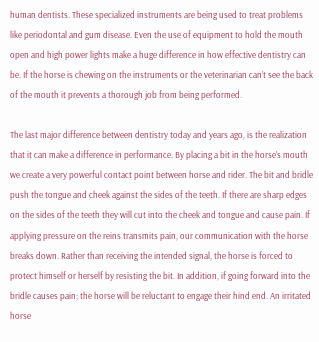human dentists. These specialized instruments are being used to treat problems like periodontal and gum disease. Even the use of equipment to hold the mouth open and high power lights make a huge difference in how effective dentistry can be. If the horse is chewing on the instruments or the veterinarian can’t see the back of the mouth it prevents a thorough job from being performed.

The last major difference between dentistry today and years ago, is the realization that it can make a difference in performance. By placing a bit in the horse’s mouth we create a very powerful contact point between horse and rider. The bit and bridle push the tongue and cheek against the sides of the teeth. If there are sharp edges on the sides of the teeth they will cut into the cheek and tongue and cause pain. If applying pressure on the reins transmits pain, our communication with the horse breaks down. Rather than receiving the intended signal, the horse is forced to protect himself or herself by resisting the bit. In addition, if going forward into the bridle causes pain; the horse will be reluctant to engage their hind end. An irritated horse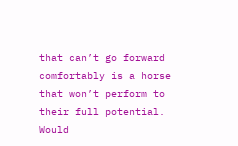that can’t go forward comfortably is a horse that won’t perform to their full potential. Would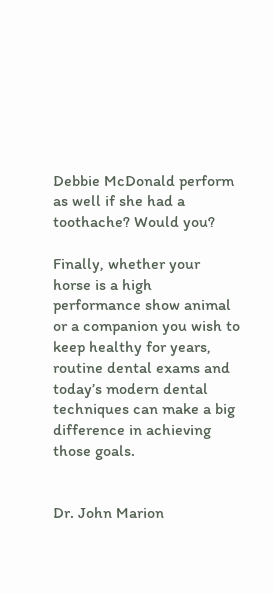Debbie McDonald perform as well if she had a toothache? Would you?

Finally, whether your horse is a high performance show animal or a companion you wish to keep healthy for years, routine dental exams and today’s modern dental techniques can make a big difference in achieving those goals.


Dr. John Marion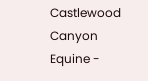Castlewood Canyon Equine -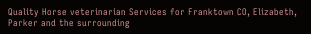Quality Horse veterinarian Services for Franktown CO, Elizabeth, Parker and the surrounding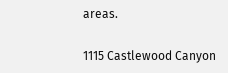areas.

1115 Castlewood Canyon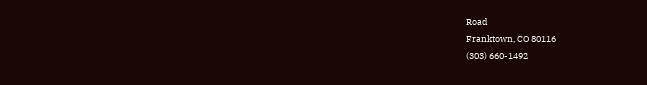Road
Franktown, CO 80116
(303) 660-1492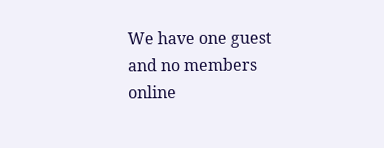We have one guest and no members online